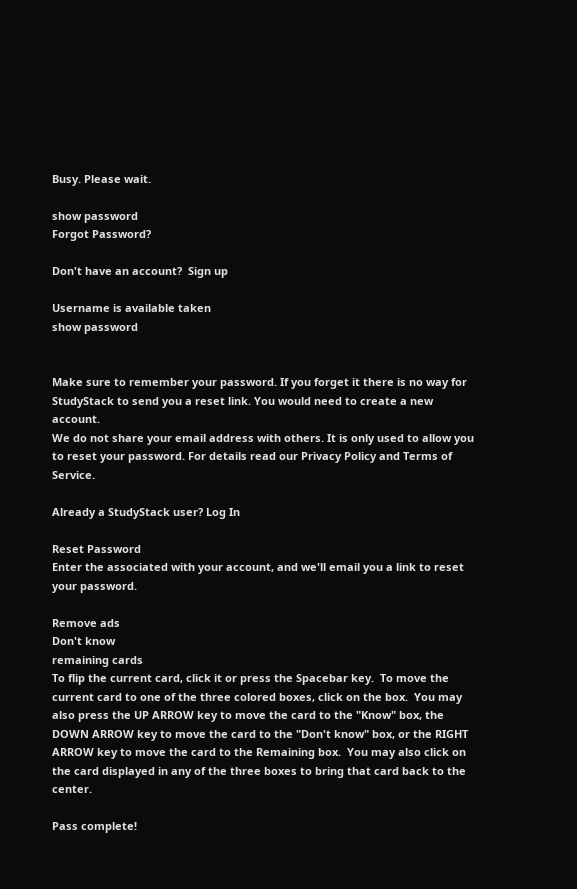Busy. Please wait.

show password
Forgot Password?

Don't have an account?  Sign up

Username is available taken
show password


Make sure to remember your password. If you forget it there is no way for StudyStack to send you a reset link. You would need to create a new account.
We do not share your email address with others. It is only used to allow you to reset your password. For details read our Privacy Policy and Terms of Service.

Already a StudyStack user? Log In

Reset Password
Enter the associated with your account, and we'll email you a link to reset your password.

Remove ads
Don't know
remaining cards
To flip the current card, click it or press the Spacebar key.  To move the current card to one of the three colored boxes, click on the box.  You may also press the UP ARROW key to move the card to the "Know" box, the DOWN ARROW key to move the card to the "Don't know" box, or the RIGHT ARROW key to move the card to the Remaining box.  You may also click on the card displayed in any of the three boxes to bring that card back to the center.

Pass complete!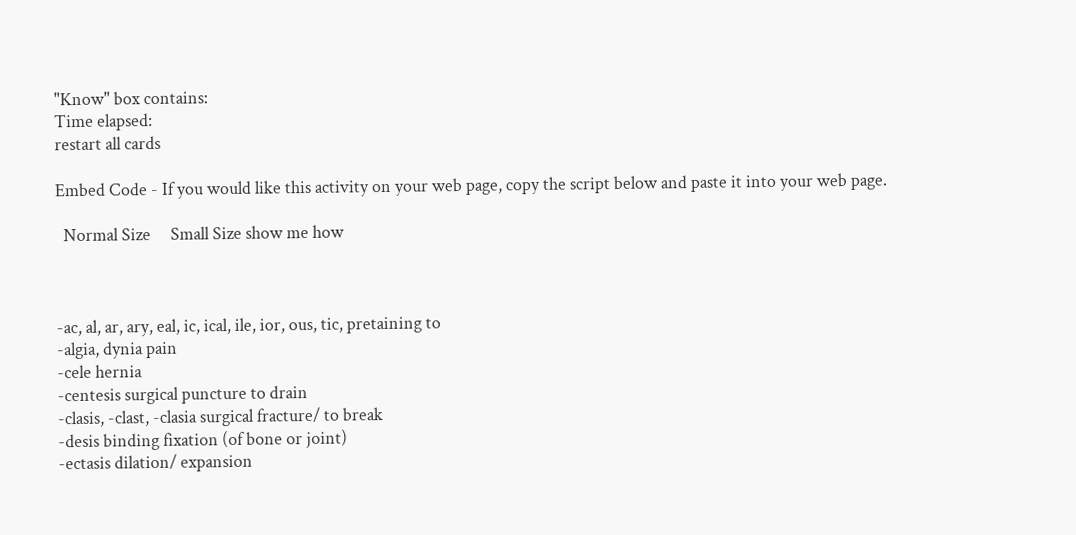"Know" box contains:
Time elapsed:
restart all cards

Embed Code - If you would like this activity on your web page, copy the script below and paste it into your web page.

  Normal Size     Small Size show me how



-ac, al, ar, ary, eal, ic, ical, ile, ior, ous, tic, pretaining to
-algia, dynia pain
-cele hernia
-centesis surgical puncture to drain
-clasis, -clast, -clasia surgical fracture/ to break
-desis binding fixation (of bone or joint)
-ectasis dilation/ expansion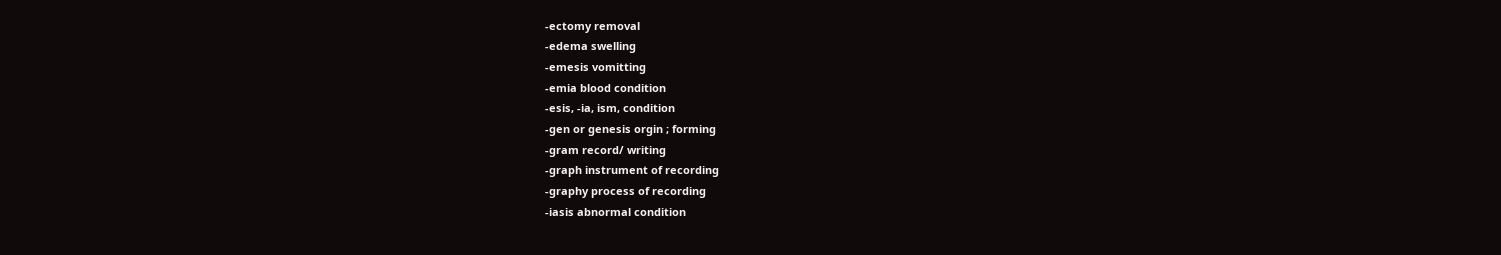-ectomy removal
-edema swelling
-emesis vomitting
-emia blood condition
-esis, -ia, ism, condition
-gen or genesis orgin ; forming
-gram record/ writing
-graph instrument of recording
-graphy process of recording
-iasis abnormal condition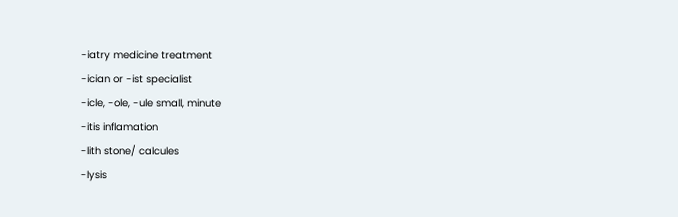-iatry medicine treatment
-ician or -ist specialist
-icle, -ole, -ule small, minute
-itis inflamation
-lith stone/ calcules
-lysis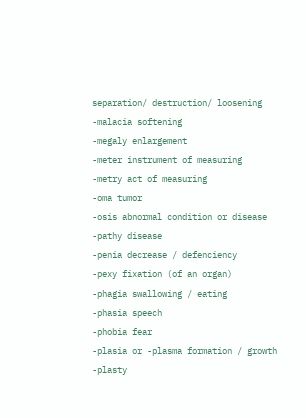separation/ destruction/ loosening
-malacia softening
-megaly enlargement
-meter instrument of measuring
-metry act of measuring
-oma tumor
-osis abnormal condition or disease
-pathy disease
-penia decrease / defenciency
-pexy fixation (of an organ)
-phagia swallowing / eating
-phasia speech
-phobia fear
-plasia or -plasma formation / growth
-plasty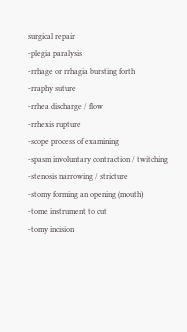surgical repair
-plegia paralysis
-rrhage or rrhagia bursting forth
-rraphy suture
-rrhea discharge / flow
-rrhexis rupture
-scope process of examining
-spasm involuntary contraction / twitching
-stenosis narrowing / stricture
-stomy forming an opening (mouth)
-tome instrument to cut
-tomy incision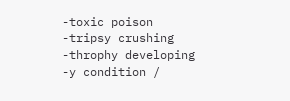-toxic poison
-tripsy crushing
-throphy developing
-y condition /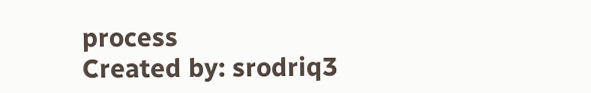process
Created by: srodriq3